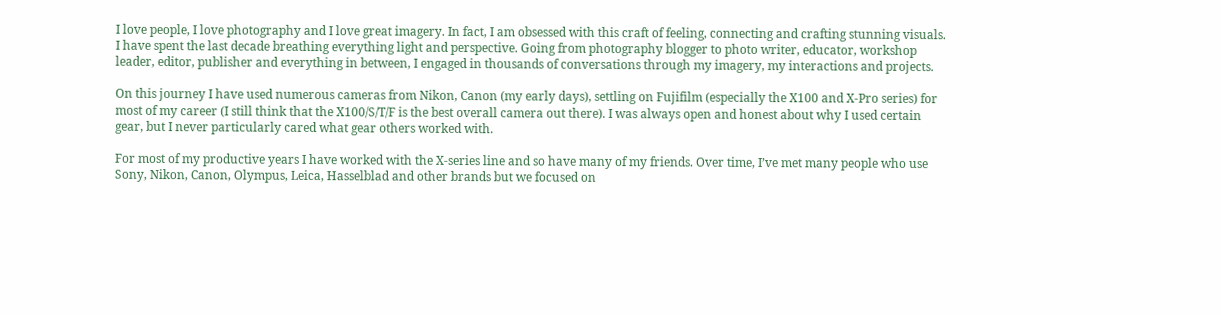I love people, I love photography and I love great imagery. In fact, I am obsessed with this craft of feeling, connecting and crafting stunning visuals. I have spent the last decade breathing everything light and perspective. Going from photography blogger to photo writer, educator, workshop leader, editor, publisher and everything in between, I engaged in thousands of conversations through my imagery, my interactions and projects.

On this journey I have used numerous cameras from Nikon, Canon (my early days), settling on Fujifilm (especially the X100 and X-Pro series) for most of my career (I still think that the X100/S/T/F is the best overall camera out there). I was always open and honest about why I used certain gear, but I never particularly cared what gear others worked with.

For most of my productive years I have worked with the X-series line and so have many of my friends. Over time, I’ve met many people who use Sony, Nikon, Canon, Olympus, Leica, Hasselblad and other brands but we focused on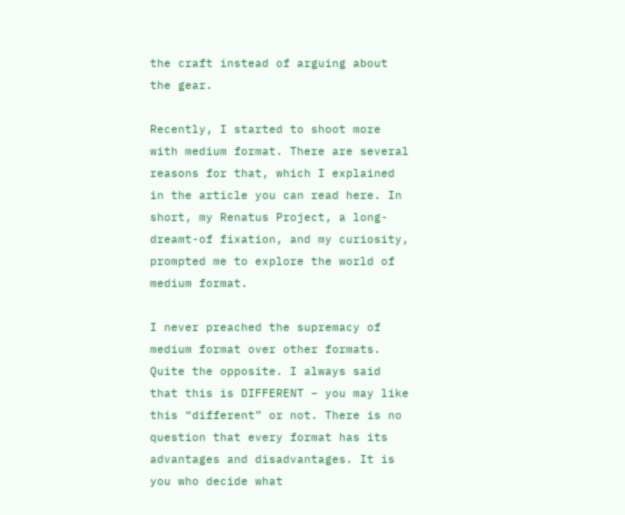the craft instead of arguing about the gear.

Recently, I started to shoot more with medium format. There are several reasons for that, which I explained in the article you can read here. In short, my Renatus Project, a long-dreamt-of fixation, and my curiosity, prompted me to explore the world of medium format.

I never preached the supremacy of medium format over other formats. Quite the opposite. I always said that this is DIFFERENT – you may like this “different” or not. There is no question that every format has its advantages and disadvantages. It is you who decide what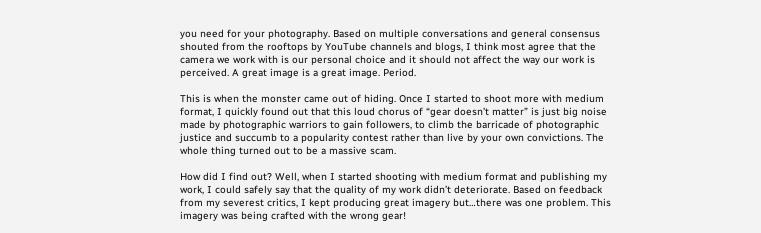you need for your photography. Based on multiple conversations and general consensus shouted from the rooftops by YouTube channels and blogs, I think most agree that the camera we work with is our personal choice and it should not affect the way our work is perceived. A great image is a great image. Period.

This is when the monster came out of hiding. Once I started to shoot more with medium format, I quickly found out that this loud chorus of “gear doesn’t matter” is just big noise made by photographic warriors to gain followers, to climb the barricade of photographic justice and succumb to a popularity contest rather than live by your own convictions. The whole thing turned out to be a massive scam.

How did I find out? Well, when I started shooting with medium format and publishing my work, I could safely say that the quality of my work didn’t deteriorate. Based on feedback from my severest critics, I kept producing great imagery but…there was one problem. This imagery was being crafted with the wrong gear!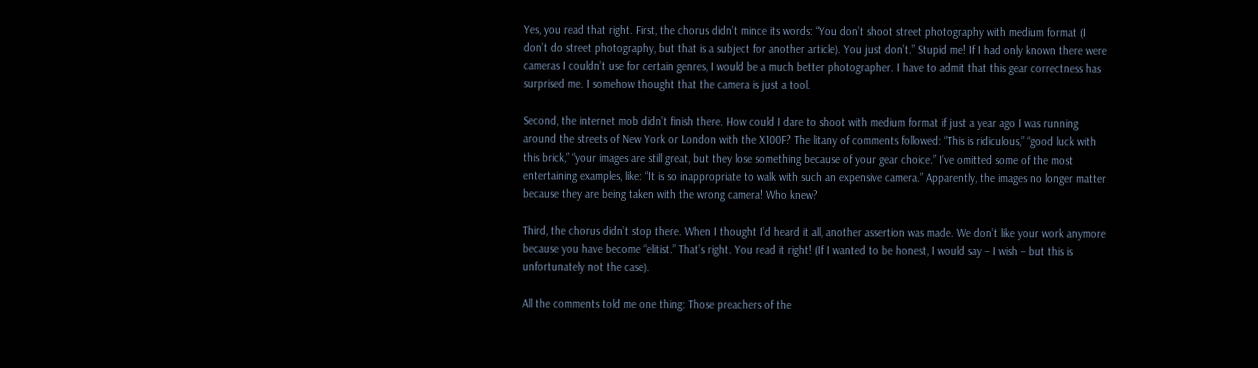Yes, you read that right. First, the chorus didn’t mince its words: “You don’t shoot street photography with medium format (I don’t do street photography, but that is a subject for another article). You just don’t.” Stupid me! If I had only known there were cameras I couldn’t use for certain genres, I would be a much better photographer. I have to admit that this gear correctness has surprised me. I somehow thought that the camera is just a tool.

Second, the internet mob didn’t finish there. How could I dare to shoot with medium format if just a year ago I was running around the streets of New York or London with the X100F? The litany of comments followed: “This is ridiculous,” “good luck with this brick,” “your images are still great, but they lose something because of your gear choice.” I’ve omitted some of the most entertaining examples, like: “It is so inappropriate to walk with such an expensive camera.” Apparently, the images no longer matter because they are being taken with the wrong camera! Who knew?

Third, the chorus didn’t stop there. When I thought I’d heard it all, another assertion was made. We don’t like your work anymore because you have become “elitist.” That’s right. You read it right! (If I wanted to be honest, I would say – I wish – but this is unfortunately not the case).

All the comments told me one thing: Those preachers of the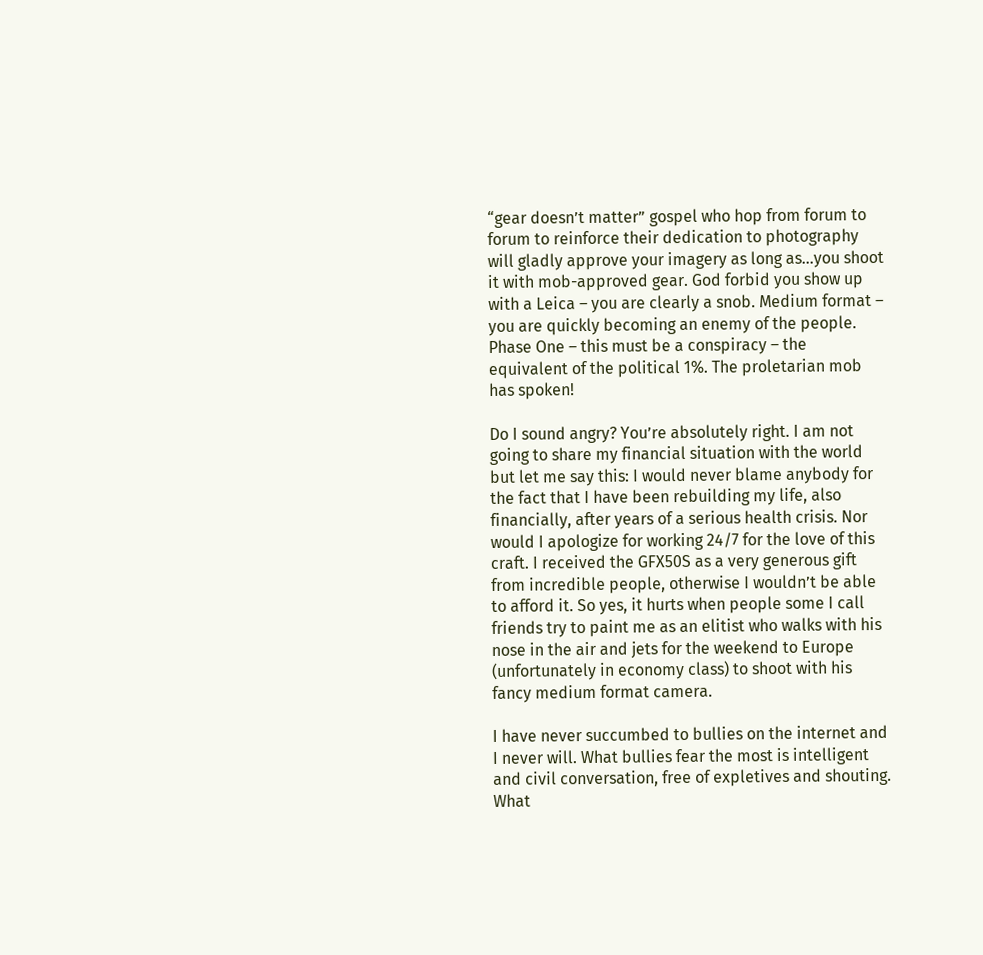“gear doesn’t matter” gospel who hop from forum to forum to reinforce their dedication to photography will gladly approve your imagery as long as…you shoot it with mob-approved gear. God forbid you show up with a Leica – you are clearly a snob. Medium format – you are quickly becoming an enemy of the people. Phase One – this must be a conspiracy – the equivalent of the political 1%. The proletarian mob has spoken!

Do I sound angry? You’re absolutely right. I am not going to share my financial situation with the world but let me say this: I would never blame anybody for the fact that I have been rebuilding my life, also financially, after years of a serious health crisis. Nor would I apologize for working 24/7 for the love of this craft. I received the GFX50S as a very generous gift from incredible people, otherwise I wouldn’t be able to afford it. So yes, it hurts when people some I call friends try to paint me as an elitist who walks with his nose in the air and jets for the weekend to Europe (unfortunately in economy class) to shoot with his fancy medium format camera.

I have never succumbed to bullies on the internet and I never will. What bullies fear the most is intelligent and civil conversation, free of expletives and shouting. What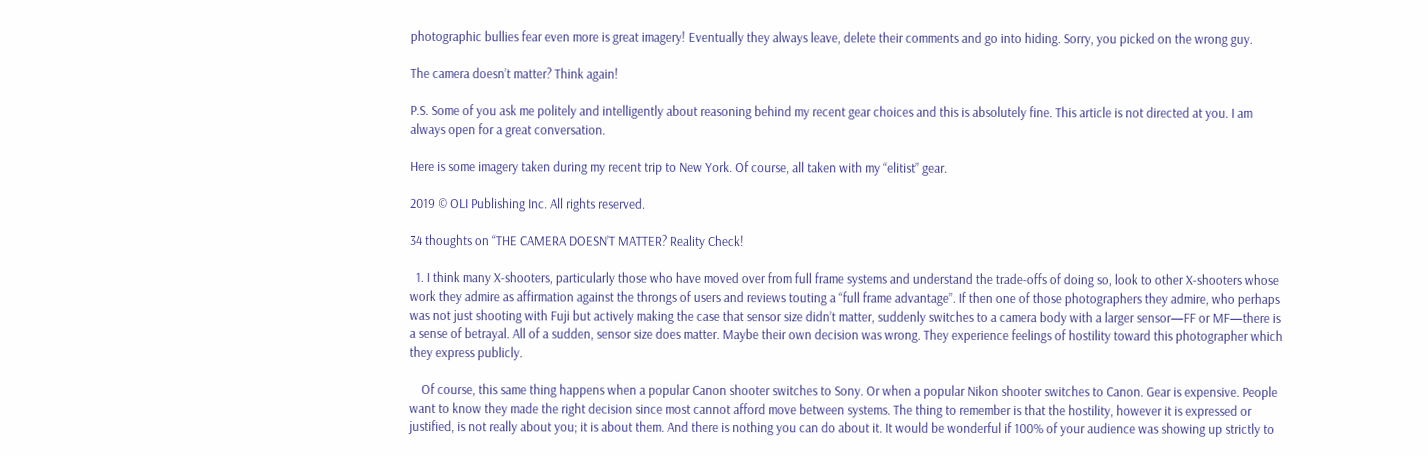photographic bullies fear even more is great imagery! Eventually they always leave, delete their comments and go into hiding. Sorry, you picked on the wrong guy.

The camera doesn’t matter? Think again!

P.S. Some of you ask me politely and intelligently about reasoning behind my recent gear choices and this is absolutely fine. This article is not directed at you. I am always open for a great conversation.

Here is some imagery taken during my recent trip to New York. Of course, all taken with my “elitist” gear.

2019 © OLI Publishing Inc. All rights reserved.

34 thoughts on “THE CAMERA DOESN’T MATTER? Reality Check!

  1. I think many X-shooters, particularly those who have moved over from full frame systems and understand the trade-offs of doing so, look to other X-shooters whose work they admire as affirmation against the throngs of users and reviews touting a “full frame advantage”. If then one of those photographers they admire, who perhaps was not just shooting with Fuji but actively making the case that sensor size didn’t matter, suddenly switches to a camera body with a larger sensor—FF or MF—there is a sense of betrayal. All of a sudden, sensor size does matter. Maybe their own decision was wrong. They experience feelings of hostility toward this photographer which they express publicly.

    Of course, this same thing happens when a popular Canon shooter switches to Sony. Or when a popular Nikon shooter switches to Canon. Gear is expensive. People want to know they made the right decision since most cannot afford move between systems. The thing to remember is that the hostility, however it is expressed or justified, is not really about you; it is about them. And there is nothing you can do about it. It would be wonderful if 100% of your audience was showing up strictly to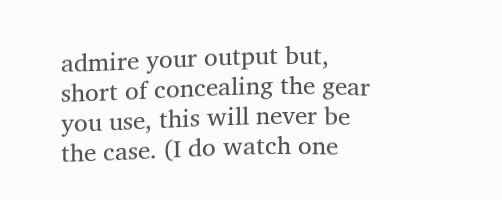admire your output but, short of concealing the gear you use, this will never be the case. (I do watch one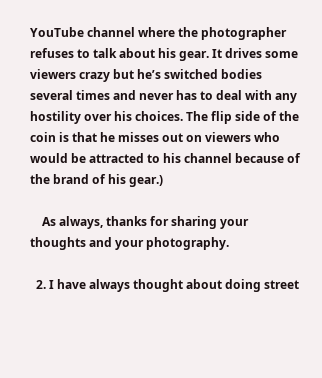YouTube channel where the photographer refuses to talk about his gear. It drives some viewers crazy but he’s switched bodies several times and never has to deal with any hostility over his choices. The flip side of the coin is that he misses out on viewers who would be attracted to his channel because of the brand of his gear.)

    As always, thanks for sharing your thoughts and your photography.

  2. I have always thought about doing street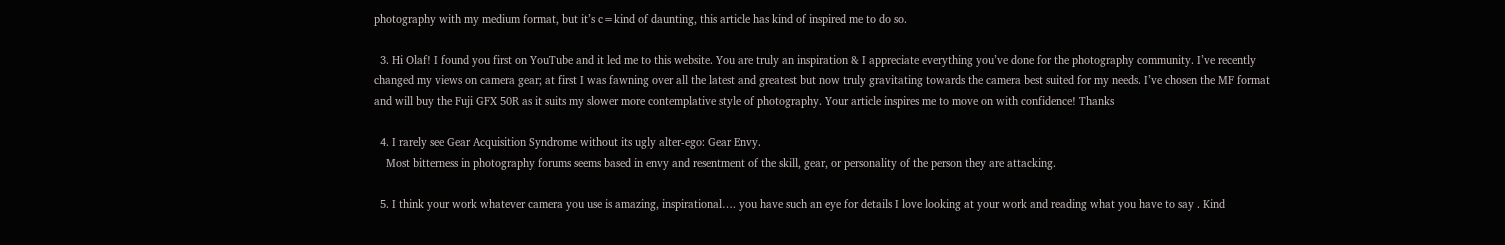photography with my medium format, but it’s c=kind of daunting, this article has kind of inspired me to do so.

  3. Hi Olaf! I found you first on YouTube and it led me to this website. You are truly an inspiration & I appreciate everything you’ve done for the photography community. I’ve recently changed my views on camera gear; at first I was fawning over all the latest and greatest but now truly gravitating towards the camera best suited for my needs. I’ve chosen the MF format and will buy the Fuji GFX 50R as it suits my slower more contemplative style of photography. Your article inspires me to move on with confidence! Thanks

  4. I rarely see Gear Acquisition Syndrome without its ugly alter-ego: Gear Envy.
    Most bitterness in photography forums seems based in envy and resentment of the skill, gear, or personality of the person they are attacking.

  5. I think your work whatever camera you use is amazing, inspirational…. you have such an eye for details I love looking at your work and reading what you have to say . Kind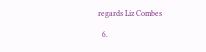regards Liz Combes

  6.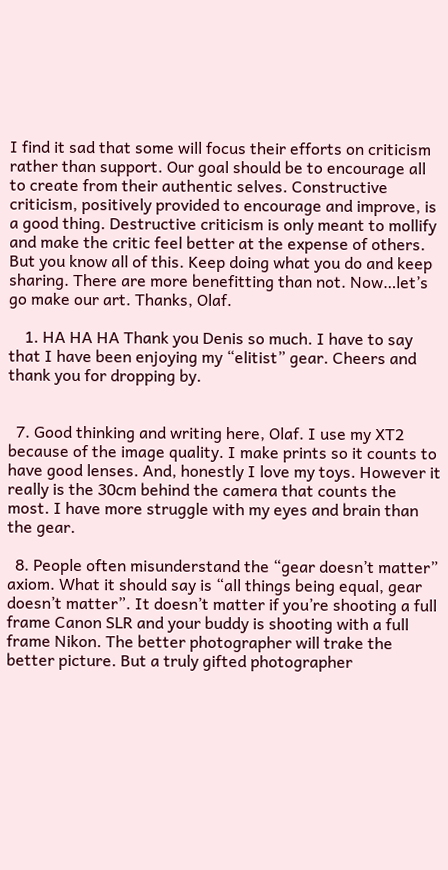I find it sad that some will focus their efforts on criticism rather than support. Our goal should be to encourage all to create from their authentic selves. Constructive criticism, positively provided to encourage and improve, is a good thing. Destructive criticism is only meant to mollify and make the critic feel better at the expense of others. But you know all of this. Keep doing what you do and keep sharing. There are more benefitting than not. Now…let’s go make our art. Thanks, Olaf.

    1. HA HA HA Thank you Denis so much. I have to say that I have been enjoying my “elitist” gear. Cheers and thank you for dropping by.


  7. Good thinking and writing here, Olaf. I use my XT2 because of the image quality. I make prints so it counts to have good lenses. And, honestly I love my toys. However it really is the 30cm behind the camera that counts the most. I have more struggle with my eyes and brain than the gear.

  8. People often misunderstand the “gear doesn’t matter” axiom. What it should say is “all things being equal, gear doesn’t matter”. It doesn’t matter if you’re shooting a full frame Canon SLR and your buddy is shooting with a full frame Nikon. The better photographer will trake the better picture. But a truly gifted photographer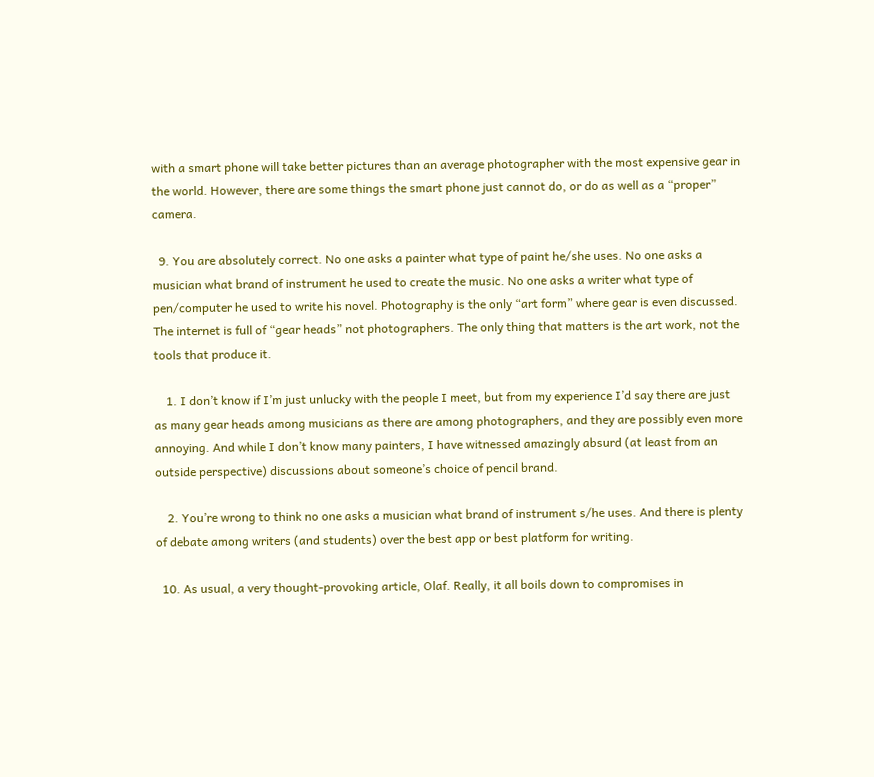with a smart phone will take better pictures than an average photographer with the most expensive gear in the world. However, there are some things the smart phone just cannot do, or do as well as a “proper” camera.

  9. You are absolutely correct. No one asks a painter what type of paint he/she uses. No one asks a musician what brand of instrument he used to create the music. No one asks a writer what type of pen/computer he used to write his novel. Photography is the only “art form” where gear is even discussed. The internet is full of “gear heads” not photographers. The only thing that matters is the art work, not the tools that produce it.

    1. I don’t know if I’m just unlucky with the people I meet, but from my experience I’d say there are just as many gear heads among musicians as there are among photographers, and they are possibly even more annoying. And while I don’t know many painters, I have witnessed amazingly absurd (at least from an outside perspective) discussions about someone’s choice of pencil brand.

    2. You’re wrong to think no one asks a musician what brand of instrument s/he uses. And there is plenty of debate among writers (and students) over the best app or best platform for writing.

  10. As usual, a very thought-provoking article, Olaf. Really, it all boils down to compromises in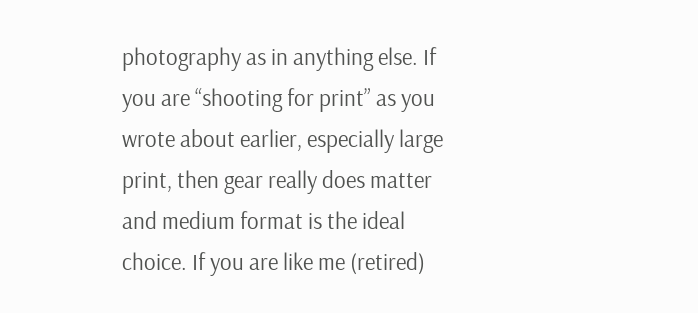photography as in anything else. If you are “shooting for print” as you wrote about earlier, especially large print, then gear really does matter and medium format is the ideal choice. If you are like me (retired)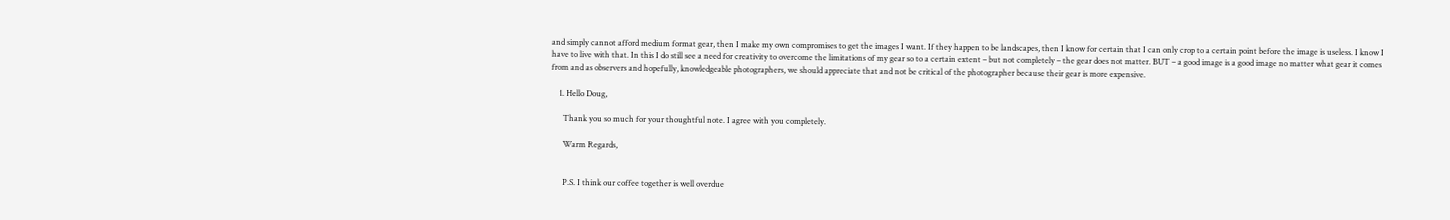and simply cannot afford medium format gear, then I make my own compromises to get the images I want. If they happen to be landscapes, then I know for certain that I can only crop to a certain point before the image is useless. I know I have to live with that. In this I do still see a need for creativity to overcome the limitations of my gear so to a certain extent – but not completely – the gear does not matter. BUT – a good image is a good image no matter what gear it comes from and as observers and hopefully, knowledgeable photographers, we should appreciate that and not be critical of the photographer because their gear is more expensive.

    1. Hello Doug,

      Thank you so much for your thoughtful note. I agree with you completely.

      Warm Regards,


      P.S. I think our coffee together is well overdue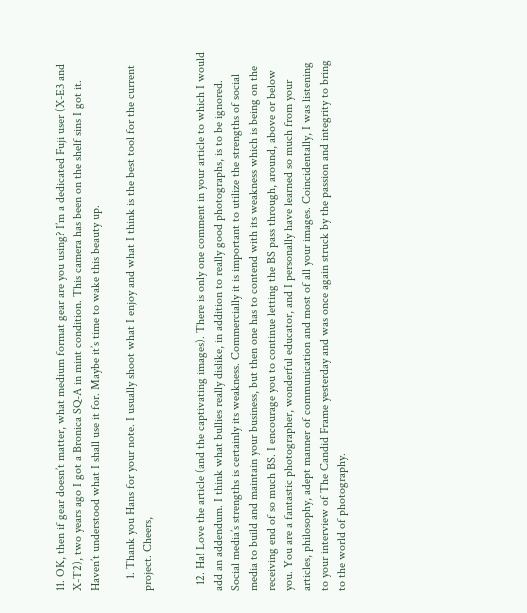11. OK, then if gear doesn’t matter, what medium format gear are you using? I’m a dedicated Fuji user (X-E3 and X-T2), two years ago I got a Bronica SQ-A in mint condition. This camera has been on the shelf sins I got it. Haven’t understood what I shall use it for. Maybe it’s time to wake this beauty up.

    1. Thank you Hans for your note. I usually shoot what I enjoy and what I think is the best tool for the current project. Cheers,


  12. Ha! Love the article (and the captivating images). There is only one comment in your article to which I would add an addendum. I think what bullies really dislike, in addition to really good photographs, is to be ignored. Social media’s strengths is certainly its weakness. Commercially it is important to utilize the strengths of social media to build and maintain your business, but then one has to contend with its weakness which is being on the receiving end of so much BS. I encourage you to continue letting the BS pass through, around, above or below you. You are a fantastic photographer, wonderful educator, and I personally have learned so much from your articles, philosophy, adept manner of communication and most of all your images. Coincidentally, I was listening to your interview of The Candid Frame yesterday and was once again struck by the passion and integrity to bring to the world of photography.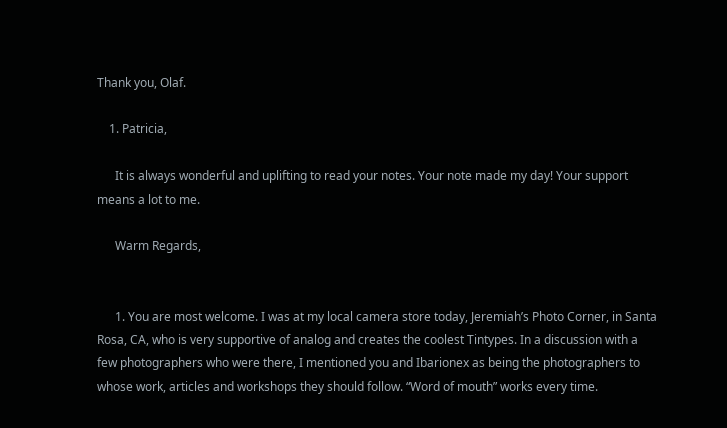Thank you, Olaf.

    1. Patricia,

      It is always wonderful and uplifting to read your notes. Your note made my day! Your support means a lot to me.

      Warm Regards,


      1. You are most welcome. I was at my local camera store today, Jeremiah’s Photo Corner, in Santa Rosa, CA, who is very supportive of analog and creates the coolest Tintypes. In a discussion with a few photographers who were there, I mentioned you and Ibarionex as being the photographers to whose work, articles and workshops they should follow. “Word of mouth” works every time.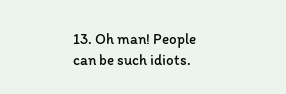13. Oh man! People can be such idiots.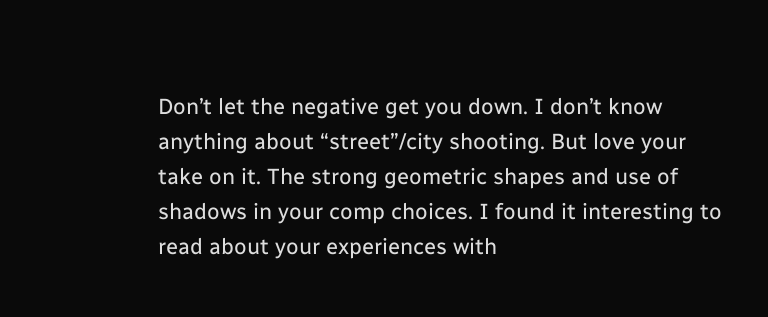Don’t let the negative get you down. I don’t know anything about “street”/city shooting. But love your take on it. The strong geometric shapes and use of shadows in your comp choices. I found it interesting to read about your experiences with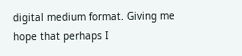digital medium format. Giving me hope that perhaps I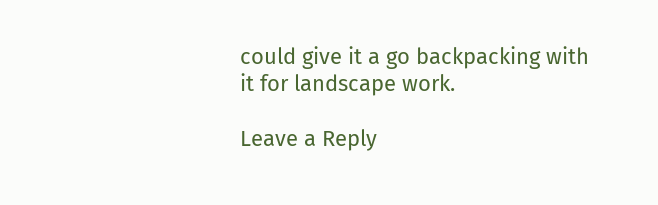could give it a go backpacking with it for landscape work.

Leave a Reply